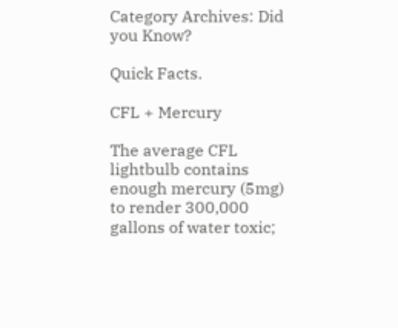Category Archives: Did you Know?

Quick Facts.

CFL + Mercury

The average CFL lightbulb contains enough mercury (5mg) to render 300,000 gallons of water toxic;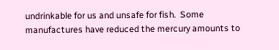undrinkable for us and unsafe for fish.  Some manufactures have reduced the mercury amounts to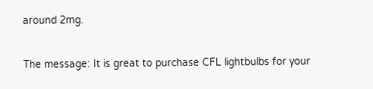around 2mg.

The message: It is great to purchase CFL lightbulbs for your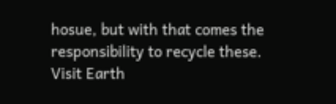hosue, but with that comes the responsibility to recycle these.  Visit Earth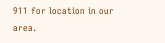911 for location in our area.